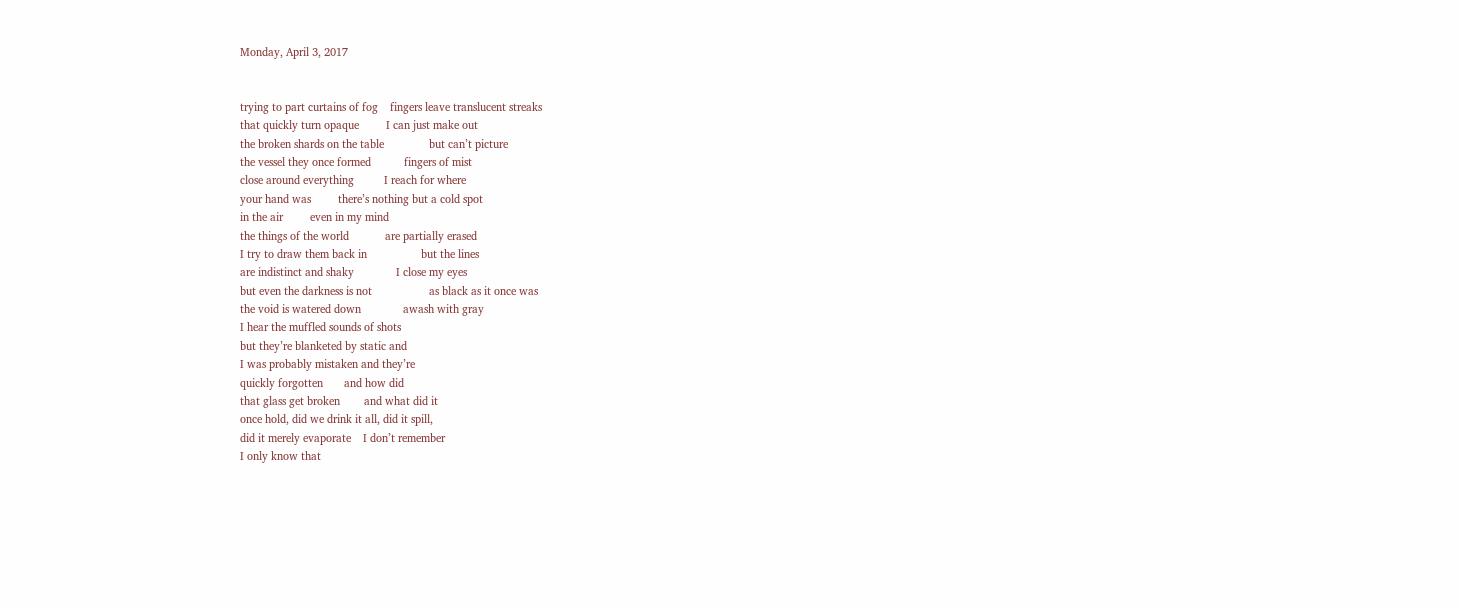Monday, April 3, 2017


trying to part curtains of fog    fingers leave translucent streaks
that quickly turn opaque         I can just make out
the broken shards on the table               but can’t picture
the vessel they once formed           fingers of mist
close around everything          I reach for where
your hand was         there’s nothing but a cold spot
in the air         even in my mind
the things of the world            are partially erased
I try to draw them back in                  but the lines
are indistinct and shaky              I close my eyes
but even the darkness is not                   as black as it once was
the void is watered down              awash with gray
I hear the muffled sounds of shots
but they’re blanketed by static and
I was probably mistaken and they’re
quickly forgotten       and how did
that glass get broken        and what did it
once hold, did we drink it all, did it spill,
did it merely evaporate    I don’t remember
I only know that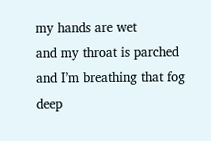my hands are wet
and my throat is parched     and I’m breathing that fog
deep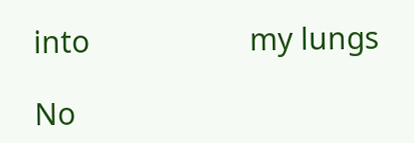into                    my lungs

No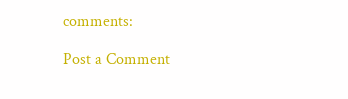comments:

Post a Comment